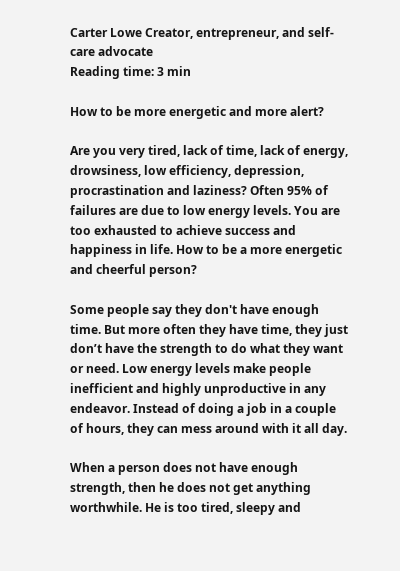Carter Lowe Creator, entrepreneur, and self-care advocate
Reading time: 3 min

How to be more energetic and more alert?

Are you very tired, lack of time, lack of energy, drowsiness, low efficiency, depression, procrastination and laziness? Often 95% of failures are due to low energy levels. You are too exhausted to achieve success and happiness in life. How to be a more energetic and cheerful person?

Some people say they don't have enough time. But more often they have time, they just don’t have the strength to do what they want or need. Low energy levels make people inefficient and highly unproductive in any endeavor. Instead of doing a job in a couple of hours, they can mess around with it all day.

When a person does not have enough strength, then he does not get anything worthwhile. He is too tired, sleepy and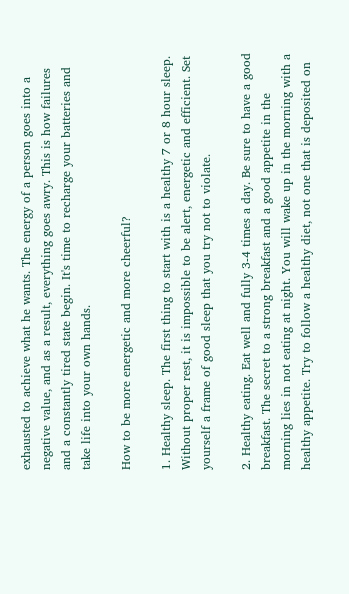exhausted to achieve what he wants. The energy of a person goes into a negative value, and as a result, everything goes awry. This is how failures and a constantly tired state begin. It's time to recharge your batteries and take life into your own hands.

How to be more energetic and more cheerful?

1. Healthy sleep. The first thing to start with is a healthy 7 or 8 hour sleep. Without proper rest, it is impossible to be alert, energetic and efficient. Set yourself a frame of good sleep that you try not to violate.

2. Healthy eating. Eat well and fully 3-4 times a day. Be sure to have a good breakfast. The secret to a strong breakfast and a good appetite in the morning lies in not eating at night. You will wake up in the morning with a healthy appetite. Try to follow a healthy diet, not one that is deposited on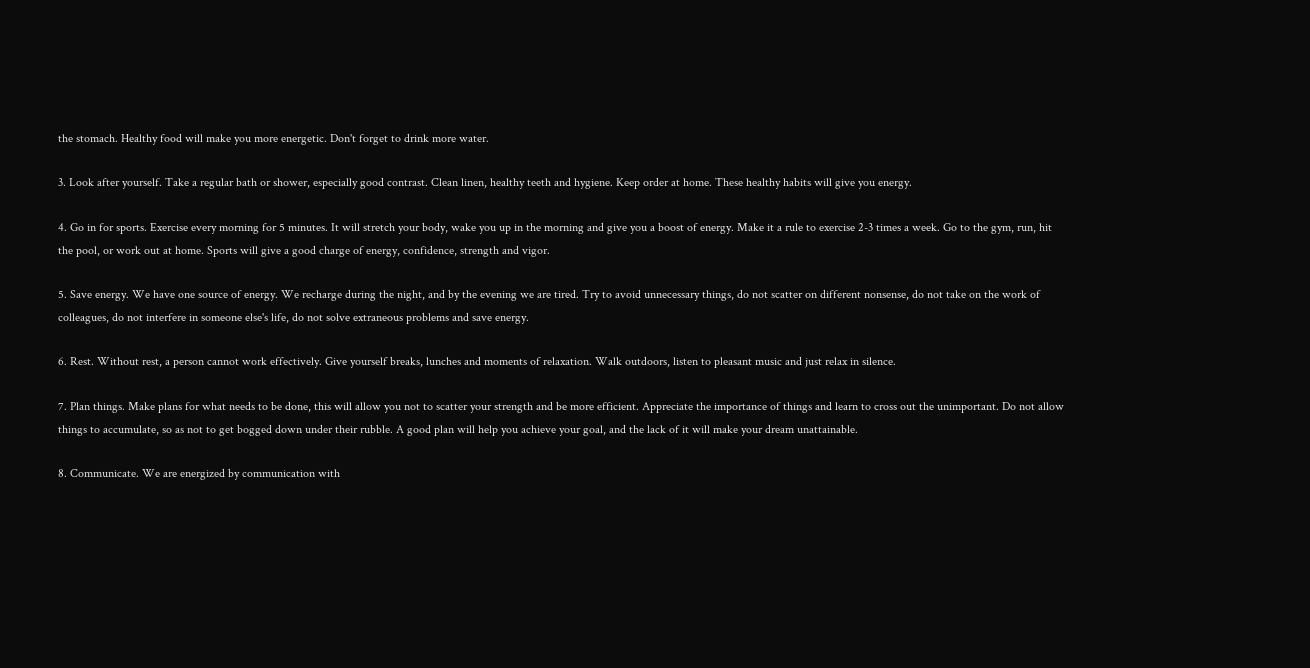the stomach. Healthy food will make you more energetic. Don't forget to drink more water.

3. Look after yourself. Take a regular bath or shower, especially good contrast. Clean linen, healthy teeth and hygiene. Keep order at home. These healthy habits will give you energy.

4. Go in for sports. Exercise every morning for 5 minutes. It will stretch your body, wake you up in the morning and give you a boost of energy. Make it a rule to exercise 2-3 times a week. Go to the gym, run, hit the pool, or work out at home. Sports will give a good charge of energy, confidence, strength and vigor.

5. Save energy. We have one source of energy. We recharge during the night, and by the evening we are tired. Try to avoid unnecessary things, do not scatter on different nonsense, do not take on the work of colleagues, do not interfere in someone else's life, do not solve extraneous problems and save energy.

6. Rest. Without rest, a person cannot work effectively. Give yourself breaks, lunches and moments of relaxation. Walk outdoors, listen to pleasant music and just relax in silence.

7. Plan things. Make plans for what needs to be done, this will allow you not to scatter your strength and be more efficient. Appreciate the importance of things and learn to cross out the unimportant. Do not allow things to accumulate, so as not to get bogged down under their rubble. A good plan will help you achieve your goal, and the lack of it will make your dream unattainable.

8. Communicate. We are energized by communication with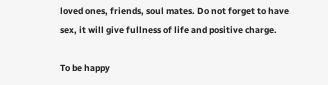loved ones, friends, soul mates. Do not forget to have sex, it will give fullness of life and positive charge.

To be happy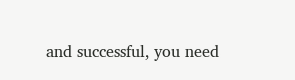and successful, you need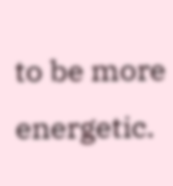to be more energetic.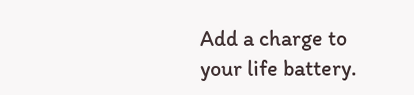Add a charge to your life battery.